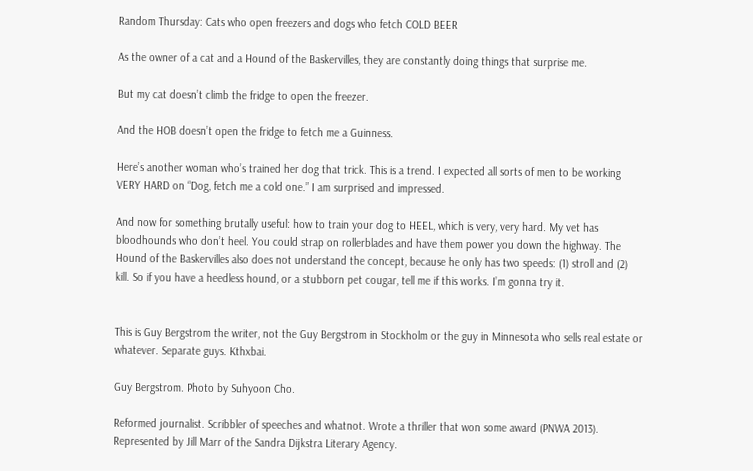Random Thursday: Cats who open freezers and dogs who fetch COLD BEER

As the owner of a cat and a Hound of the Baskervilles, they are constantly doing things that surprise me.

But my cat doesn’t climb the fridge to open the freezer.

And the HOB doesn’t open the fridge to fetch me a Guinness.

Here’s another woman who’s trained her dog that trick. This is a trend. I expected all sorts of men to be working VERY HARD on “Dog, fetch me a cold one.” I am surprised and impressed.

And now for something brutally useful: how to train your dog to HEEL, which is very, very hard. My vet has bloodhounds who don’t heel. You could strap on rollerblades and have them power you down the highway. The Hound of the Baskervilles also does not understand the concept, because he only has two speeds: (1) stroll and (2) kill. So if you have a heedless hound, or a stubborn pet cougar, tell me if this works. I’m gonna try it.


This is Guy Bergstrom the writer, not the Guy Bergstrom in Stockholm or the guy in Minnesota who sells real estate or whatever. Separate guys. Kthxbai.

Guy Bergstrom. Photo by Suhyoon Cho.

Reformed journalist. Scribbler of speeches and whatnot. Wrote a thriller that won some award (PNWA 2013). Represented by Jill Marr of the Sandra Dijkstra Literary Agency.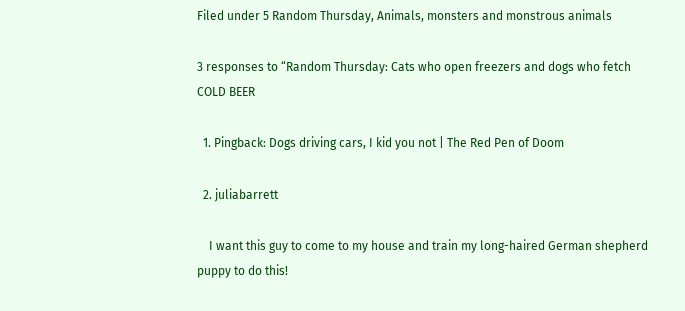Filed under 5 Random Thursday, Animals, monsters and monstrous animals

3 responses to “Random Thursday: Cats who open freezers and dogs who fetch COLD BEER

  1. Pingback: Dogs driving cars, I kid you not | The Red Pen of Doom

  2. juliabarrett

    I want this guy to come to my house and train my long-haired German shepherd puppy to do this!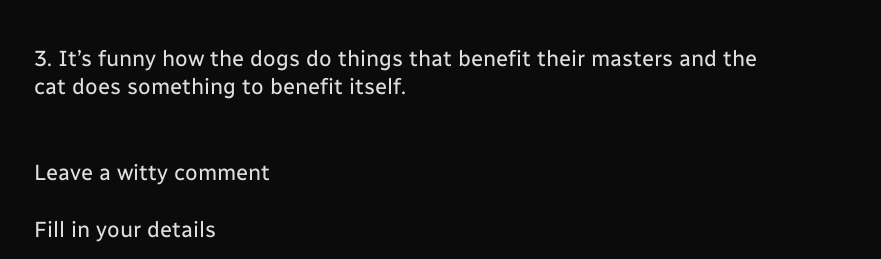3. It’s funny how the dogs do things that benefit their masters and the cat does something to benefit itself.


Leave a witty comment

Fill in your details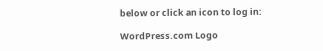below or click an icon to log in:

WordPress.com Logo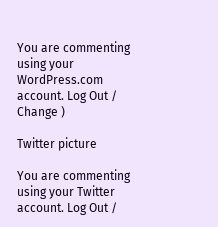You are commenting using your WordPress.com account. Log Out / Change )

Twitter picture

You are commenting using your Twitter account. Log Out /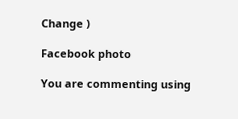Change )

Facebook photo

You are commenting using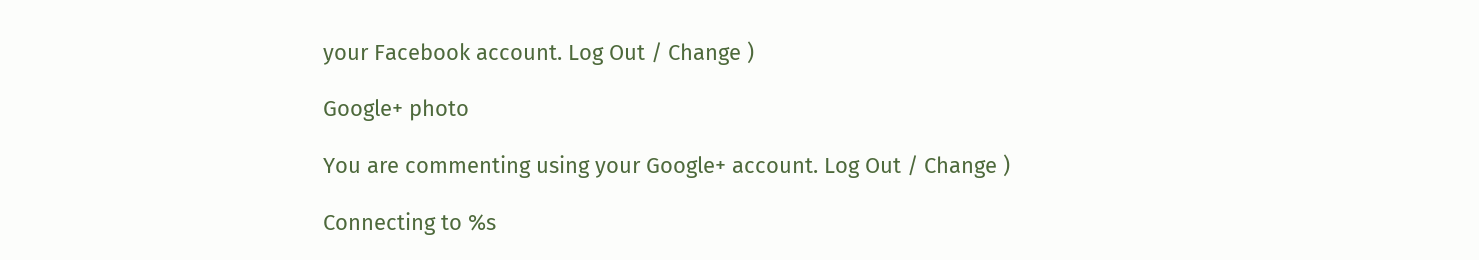your Facebook account. Log Out / Change )

Google+ photo

You are commenting using your Google+ account. Log Out / Change )

Connecting to %s